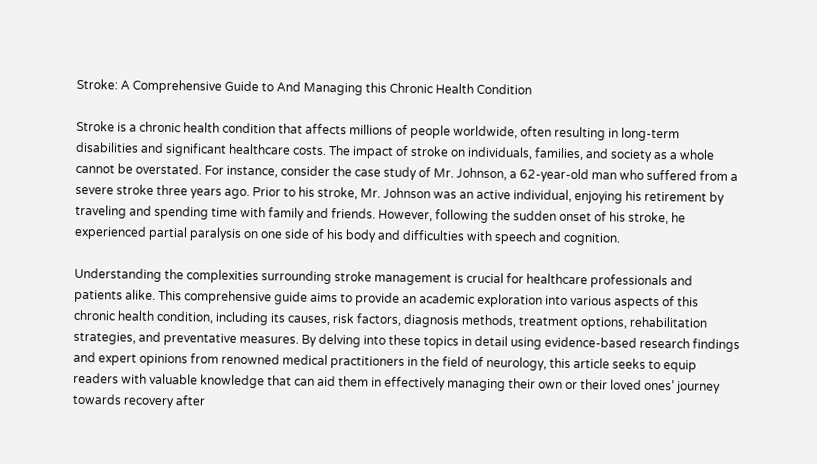Stroke: A Comprehensive Guide to And Managing this Chronic Health Condition

Stroke is a chronic health condition that affects millions of people worldwide, often resulting in long-term disabilities and significant healthcare costs. The impact of stroke on individuals, families, and society as a whole cannot be overstated. For instance, consider the case study of Mr. Johnson, a 62-year-old man who suffered from a severe stroke three years ago. Prior to his stroke, Mr. Johnson was an active individual, enjoying his retirement by traveling and spending time with family and friends. However, following the sudden onset of his stroke, he experienced partial paralysis on one side of his body and difficulties with speech and cognition.

Understanding the complexities surrounding stroke management is crucial for healthcare professionals and patients alike. This comprehensive guide aims to provide an academic exploration into various aspects of this chronic health condition, including its causes, risk factors, diagnosis methods, treatment options, rehabilitation strategies, and preventative measures. By delving into these topics in detail using evidence-based research findings and expert opinions from renowned medical practitioners in the field of neurology, this article seeks to equip readers with valuable knowledge that can aid them in effectively managing their own or their loved ones’ journey towards recovery after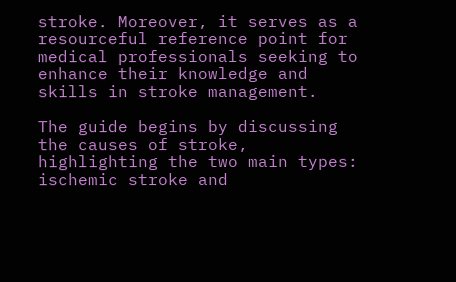stroke. Moreover, it serves as a resourceful reference point for medical professionals seeking to enhance their knowledge and skills in stroke management.

The guide begins by discussing the causes of stroke, highlighting the two main types: ischemic stroke and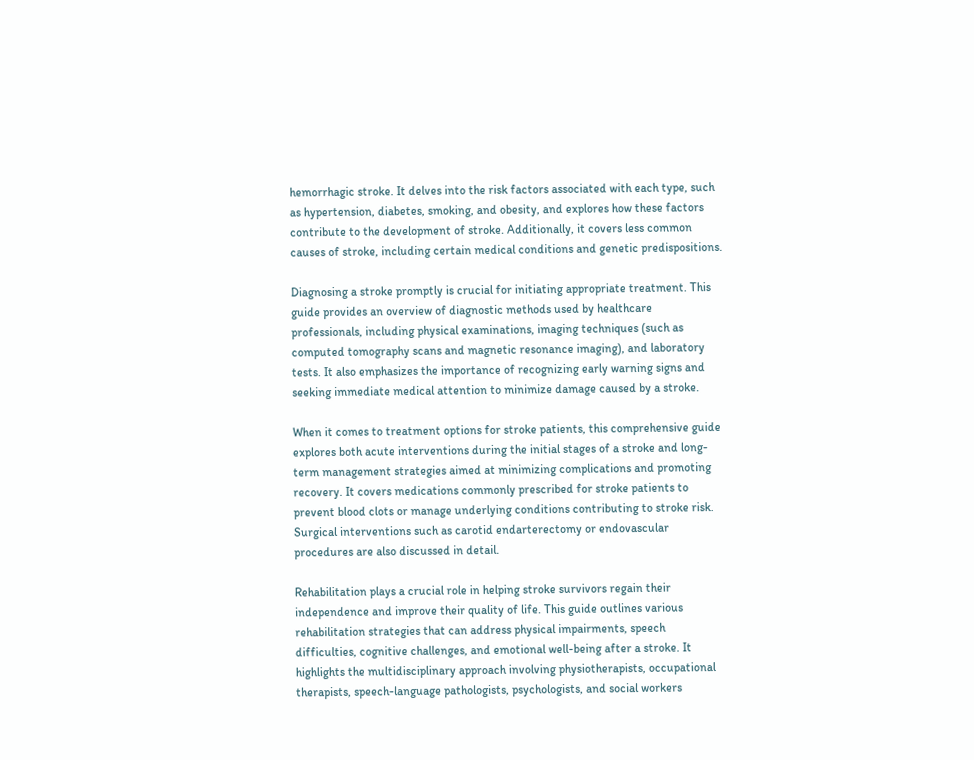hemorrhagic stroke. It delves into the risk factors associated with each type, such as hypertension, diabetes, smoking, and obesity, and explores how these factors contribute to the development of stroke. Additionally, it covers less common causes of stroke, including certain medical conditions and genetic predispositions.

Diagnosing a stroke promptly is crucial for initiating appropriate treatment. This guide provides an overview of diagnostic methods used by healthcare professionals, including physical examinations, imaging techniques (such as computed tomography scans and magnetic resonance imaging), and laboratory tests. It also emphasizes the importance of recognizing early warning signs and seeking immediate medical attention to minimize damage caused by a stroke.

When it comes to treatment options for stroke patients, this comprehensive guide explores both acute interventions during the initial stages of a stroke and long-term management strategies aimed at minimizing complications and promoting recovery. It covers medications commonly prescribed for stroke patients to prevent blood clots or manage underlying conditions contributing to stroke risk. Surgical interventions such as carotid endarterectomy or endovascular procedures are also discussed in detail.

Rehabilitation plays a crucial role in helping stroke survivors regain their independence and improve their quality of life. This guide outlines various rehabilitation strategies that can address physical impairments, speech difficulties, cognitive challenges, and emotional well-being after a stroke. It highlights the multidisciplinary approach involving physiotherapists, occupational therapists, speech-language pathologists, psychologists, and social workers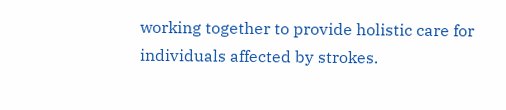working together to provide holistic care for individuals affected by strokes.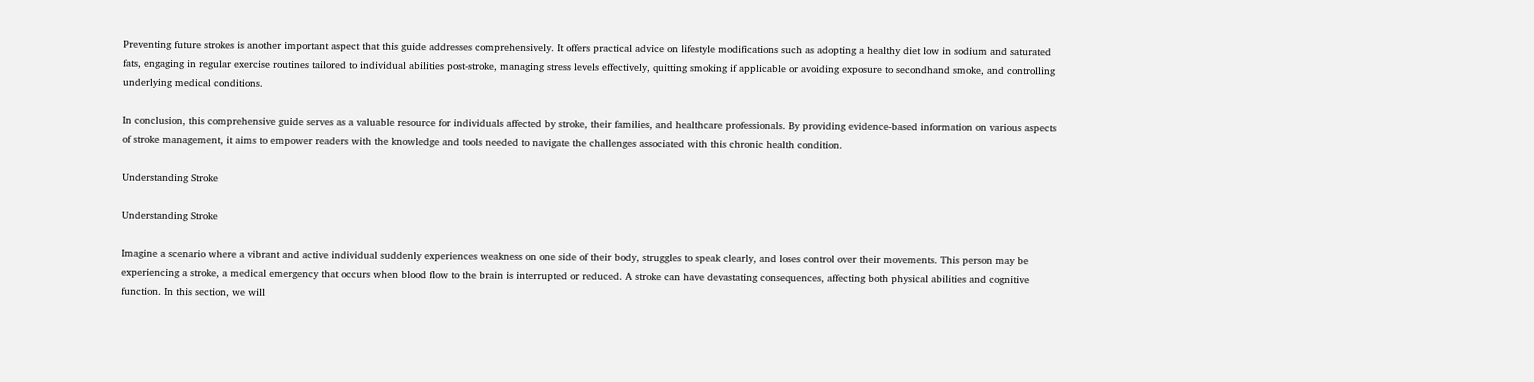Preventing future strokes is another important aspect that this guide addresses comprehensively. It offers practical advice on lifestyle modifications such as adopting a healthy diet low in sodium and saturated fats, engaging in regular exercise routines tailored to individual abilities post-stroke, managing stress levels effectively, quitting smoking if applicable or avoiding exposure to secondhand smoke, and controlling underlying medical conditions.

In conclusion, this comprehensive guide serves as a valuable resource for individuals affected by stroke, their families, and healthcare professionals. By providing evidence-based information on various aspects of stroke management, it aims to empower readers with the knowledge and tools needed to navigate the challenges associated with this chronic health condition.

Understanding Stroke

Understanding Stroke

Imagine a scenario where a vibrant and active individual suddenly experiences weakness on one side of their body, struggles to speak clearly, and loses control over their movements. This person may be experiencing a stroke, a medical emergency that occurs when blood flow to the brain is interrupted or reduced. A stroke can have devastating consequences, affecting both physical abilities and cognitive function. In this section, we will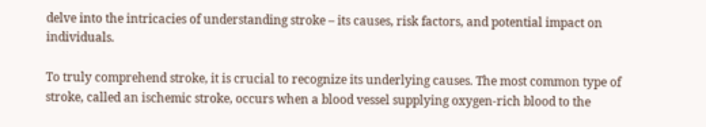delve into the intricacies of understanding stroke – its causes, risk factors, and potential impact on individuals.

To truly comprehend stroke, it is crucial to recognize its underlying causes. The most common type of stroke, called an ischemic stroke, occurs when a blood vessel supplying oxygen-rich blood to the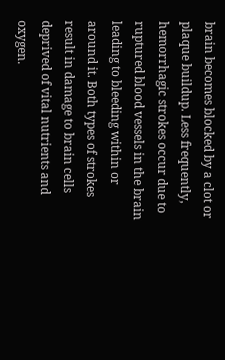brain becomes blocked by a clot or plaque buildup. Less frequently, hemorrhagic strokes occur due to ruptured blood vessels in the brain leading to bleeding within or around it. Both types of strokes result in damage to brain cells deprived of vital nutrients and oxygen.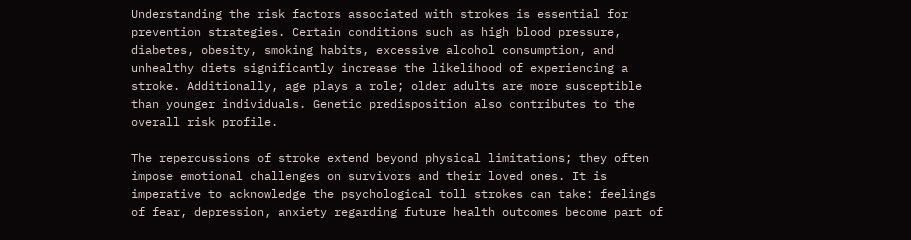Understanding the risk factors associated with strokes is essential for prevention strategies. Certain conditions such as high blood pressure, diabetes, obesity, smoking habits, excessive alcohol consumption, and unhealthy diets significantly increase the likelihood of experiencing a stroke. Additionally, age plays a role; older adults are more susceptible than younger individuals. Genetic predisposition also contributes to the overall risk profile.

The repercussions of stroke extend beyond physical limitations; they often impose emotional challenges on survivors and their loved ones. It is imperative to acknowledge the psychological toll strokes can take: feelings of fear, depression, anxiety regarding future health outcomes become part of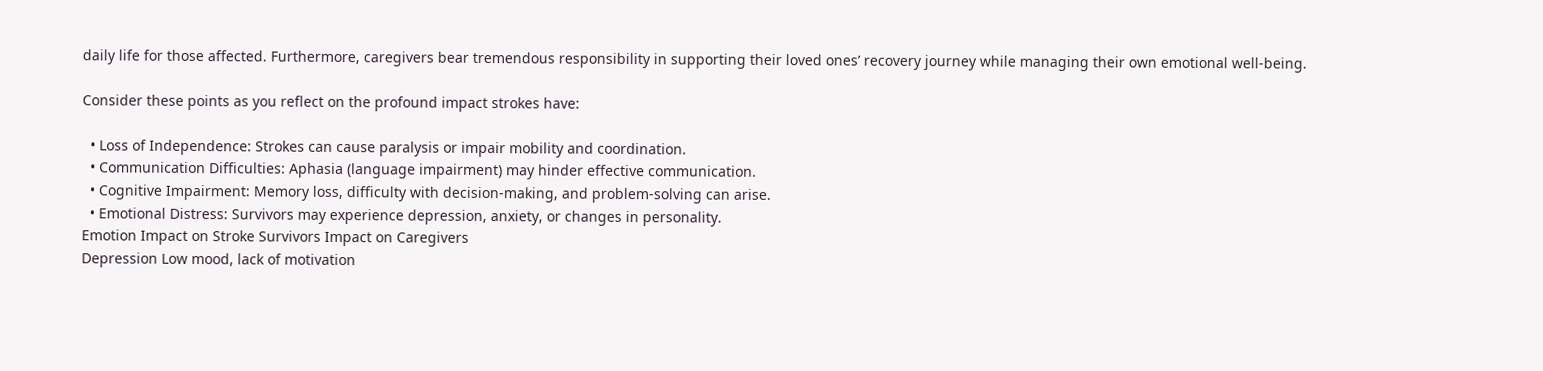daily life for those affected. Furthermore, caregivers bear tremendous responsibility in supporting their loved ones’ recovery journey while managing their own emotional well-being.

Consider these points as you reflect on the profound impact strokes have:

  • Loss of Independence: Strokes can cause paralysis or impair mobility and coordination.
  • Communication Difficulties: Aphasia (language impairment) may hinder effective communication.
  • Cognitive Impairment: Memory loss, difficulty with decision-making, and problem-solving can arise.
  • Emotional Distress: Survivors may experience depression, anxiety, or changes in personality.
Emotion Impact on Stroke Survivors Impact on Caregivers
Depression Low mood, lack of motivation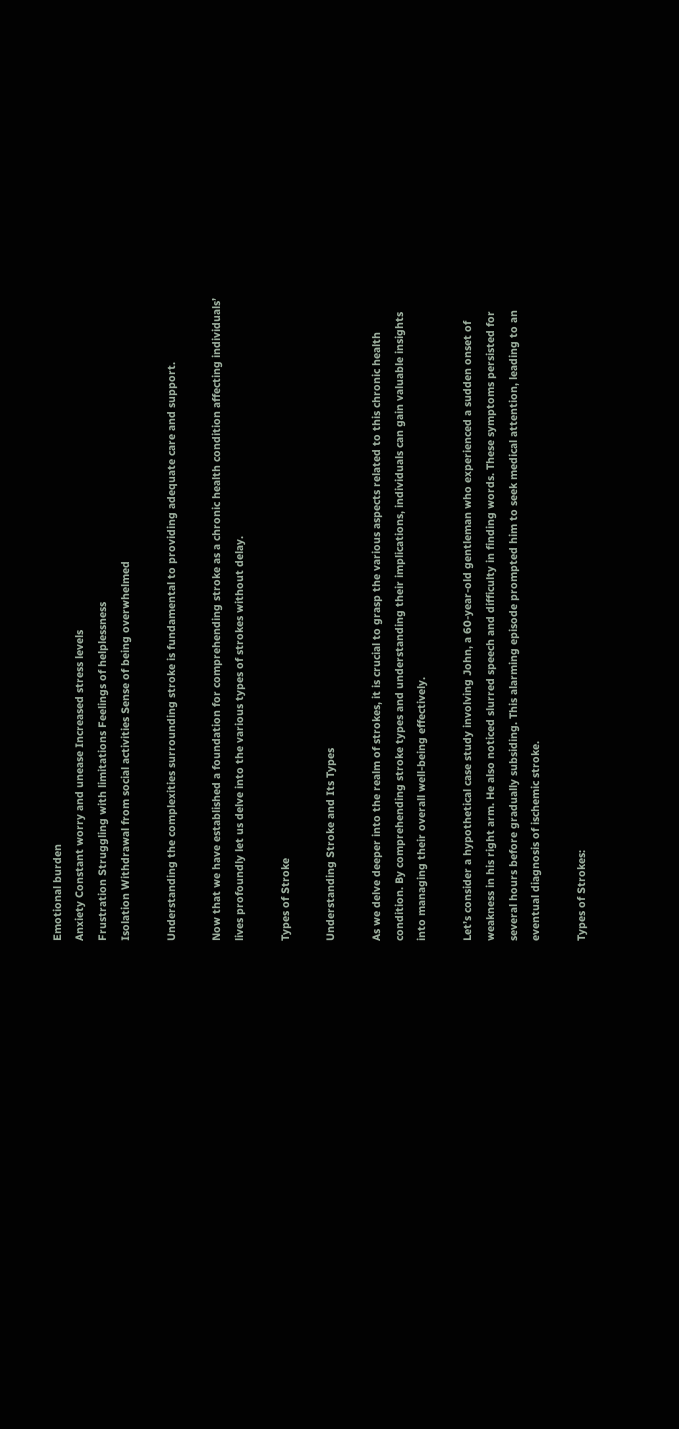Emotional burden
Anxiety Constant worry and unease Increased stress levels
Frustration Struggling with limitations Feelings of helplessness
Isolation Withdrawal from social activities Sense of being overwhelmed

Understanding the complexities surrounding stroke is fundamental to providing adequate care and support.

Now that we have established a foundation for comprehending stroke as a chronic health condition affecting individuals’ lives profoundly let us delve into the various types of strokes without delay.

Types of Stroke

Understanding Stroke and Its Types

As we delve deeper into the realm of strokes, it is crucial to grasp the various aspects related to this chronic health condition. By comprehending stroke types and understanding their implications, individuals can gain valuable insights into managing their overall well-being effectively.

Let’s consider a hypothetical case study involving John, a 60-year-old gentleman who experienced a sudden onset of weakness in his right arm. He also noticed slurred speech and difficulty in finding words. These symptoms persisted for several hours before gradually subsiding. This alarming episode prompted him to seek medical attention, leading to an eventual diagnosis of ischemic stroke.

Types of Strokes: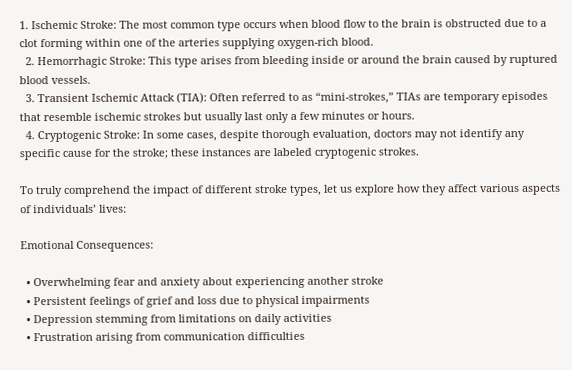1. Ischemic Stroke: The most common type occurs when blood flow to the brain is obstructed due to a clot forming within one of the arteries supplying oxygen-rich blood.
  2. Hemorrhagic Stroke: This type arises from bleeding inside or around the brain caused by ruptured blood vessels.
  3. Transient Ischemic Attack (TIA): Often referred to as “mini-strokes,” TIAs are temporary episodes that resemble ischemic strokes but usually last only a few minutes or hours.
  4. Cryptogenic Stroke: In some cases, despite thorough evaluation, doctors may not identify any specific cause for the stroke; these instances are labeled cryptogenic strokes.

To truly comprehend the impact of different stroke types, let us explore how they affect various aspects of individuals’ lives:

Emotional Consequences:

  • Overwhelming fear and anxiety about experiencing another stroke
  • Persistent feelings of grief and loss due to physical impairments
  • Depression stemming from limitations on daily activities
  • Frustration arising from communication difficulties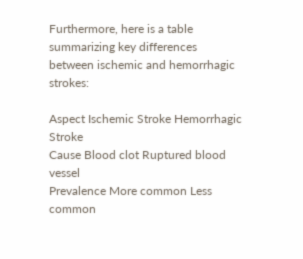Furthermore, here is a table summarizing key differences between ischemic and hemorrhagic strokes:

Aspect Ischemic Stroke Hemorrhagic Stroke
Cause Blood clot Ruptured blood vessel
Prevalence More common Less common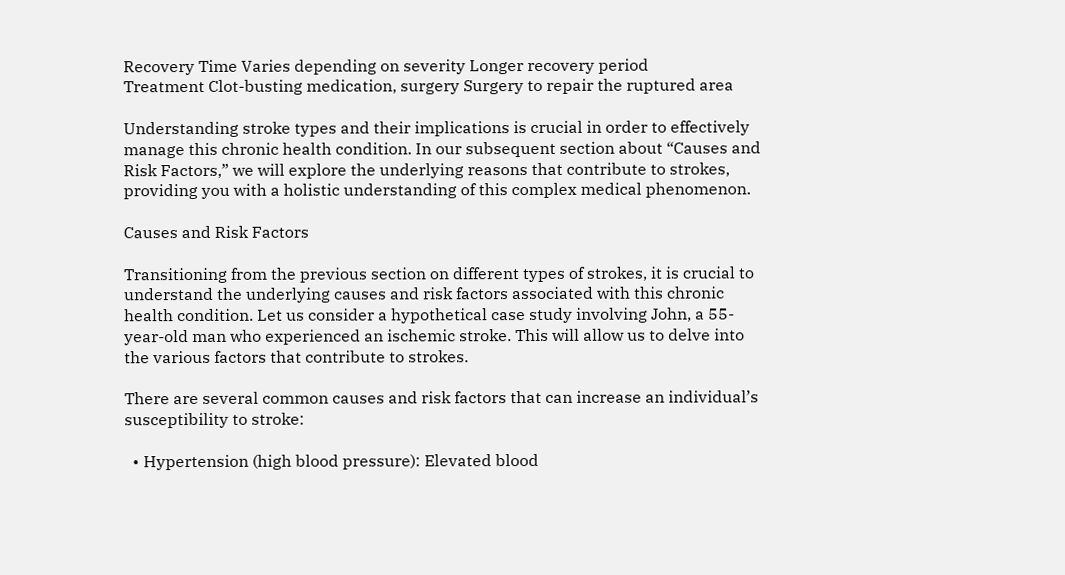Recovery Time Varies depending on severity Longer recovery period
Treatment Clot-busting medication, surgery Surgery to repair the ruptured area

Understanding stroke types and their implications is crucial in order to effectively manage this chronic health condition. In our subsequent section about “Causes and Risk Factors,” we will explore the underlying reasons that contribute to strokes, providing you with a holistic understanding of this complex medical phenomenon.

Causes and Risk Factors

Transitioning from the previous section on different types of strokes, it is crucial to understand the underlying causes and risk factors associated with this chronic health condition. Let us consider a hypothetical case study involving John, a 55-year-old man who experienced an ischemic stroke. This will allow us to delve into the various factors that contribute to strokes.

There are several common causes and risk factors that can increase an individual’s susceptibility to stroke:

  • Hypertension (high blood pressure): Elevated blood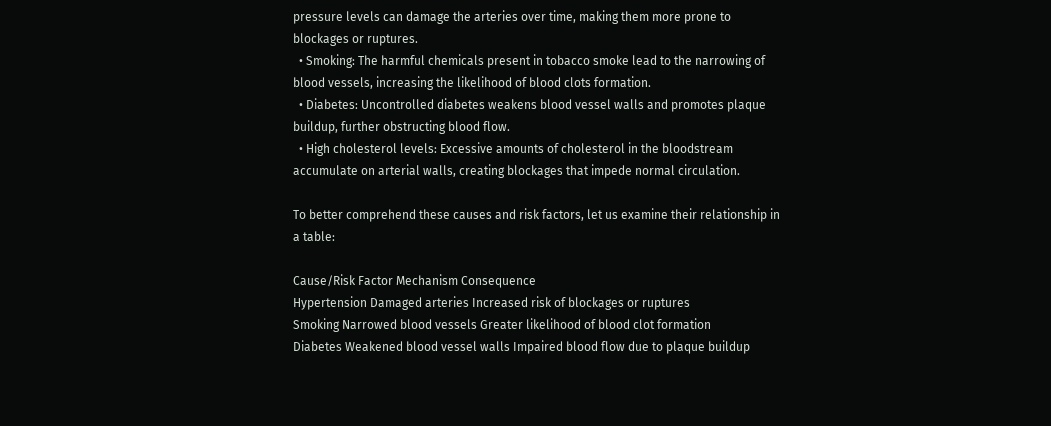pressure levels can damage the arteries over time, making them more prone to blockages or ruptures.
  • Smoking: The harmful chemicals present in tobacco smoke lead to the narrowing of blood vessels, increasing the likelihood of blood clots formation.
  • Diabetes: Uncontrolled diabetes weakens blood vessel walls and promotes plaque buildup, further obstructing blood flow.
  • High cholesterol levels: Excessive amounts of cholesterol in the bloodstream accumulate on arterial walls, creating blockages that impede normal circulation.

To better comprehend these causes and risk factors, let us examine their relationship in a table:

Cause/Risk Factor Mechanism Consequence
Hypertension Damaged arteries Increased risk of blockages or ruptures
Smoking Narrowed blood vessels Greater likelihood of blood clot formation
Diabetes Weakened blood vessel walls Impaired blood flow due to plaque buildup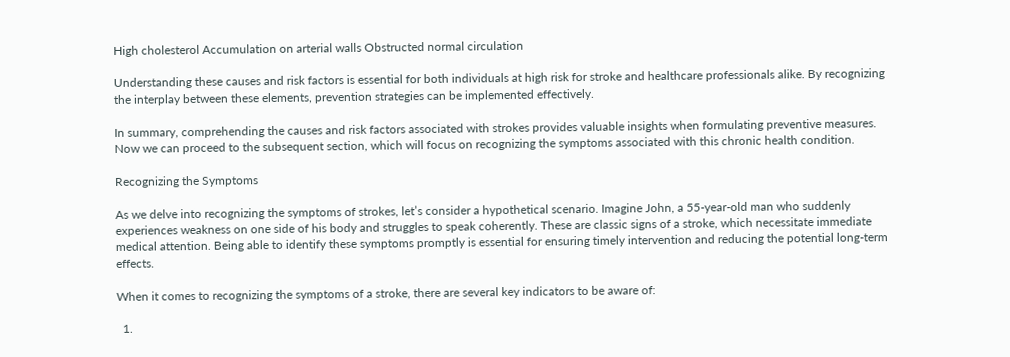High cholesterol Accumulation on arterial walls Obstructed normal circulation

Understanding these causes and risk factors is essential for both individuals at high risk for stroke and healthcare professionals alike. By recognizing the interplay between these elements, prevention strategies can be implemented effectively.

In summary, comprehending the causes and risk factors associated with strokes provides valuable insights when formulating preventive measures. Now we can proceed to the subsequent section, which will focus on recognizing the symptoms associated with this chronic health condition.

Recognizing the Symptoms

As we delve into recognizing the symptoms of strokes, let’s consider a hypothetical scenario. Imagine John, a 55-year-old man who suddenly experiences weakness on one side of his body and struggles to speak coherently. These are classic signs of a stroke, which necessitate immediate medical attention. Being able to identify these symptoms promptly is essential for ensuring timely intervention and reducing the potential long-term effects.

When it comes to recognizing the symptoms of a stroke, there are several key indicators to be aware of:

  1.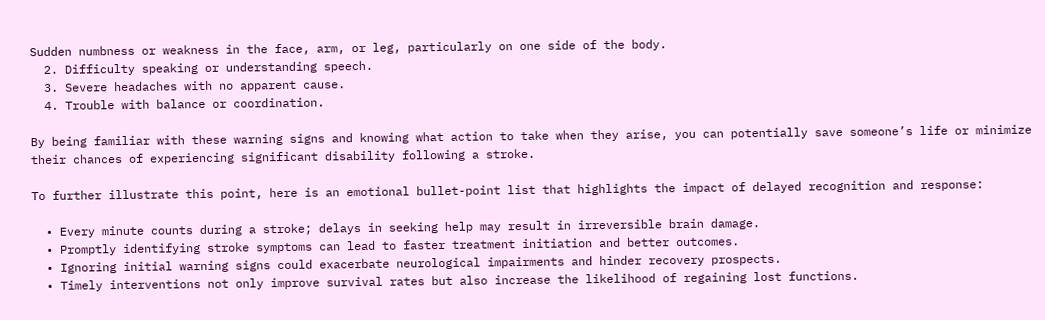Sudden numbness or weakness in the face, arm, or leg, particularly on one side of the body.
  2. Difficulty speaking or understanding speech.
  3. Severe headaches with no apparent cause.
  4. Trouble with balance or coordination.

By being familiar with these warning signs and knowing what action to take when they arise, you can potentially save someone’s life or minimize their chances of experiencing significant disability following a stroke.

To further illustrate this point, here is an emotional bullet-point list that highlights the impact of delayed recognition and response:

  • Every minute counts during a stroke; delays in seeking help may result in irreversible brain damage.
  • Promptly identifying stroke symptoms can lead to faster treatment initiation and better outcomes.
  • Ignoring initial warning signs could exacerbate neurological impairments and hinder recovery prospects.
  • Timely interventions not only improve survival rates but also increase the likelihood of regaining lost functions.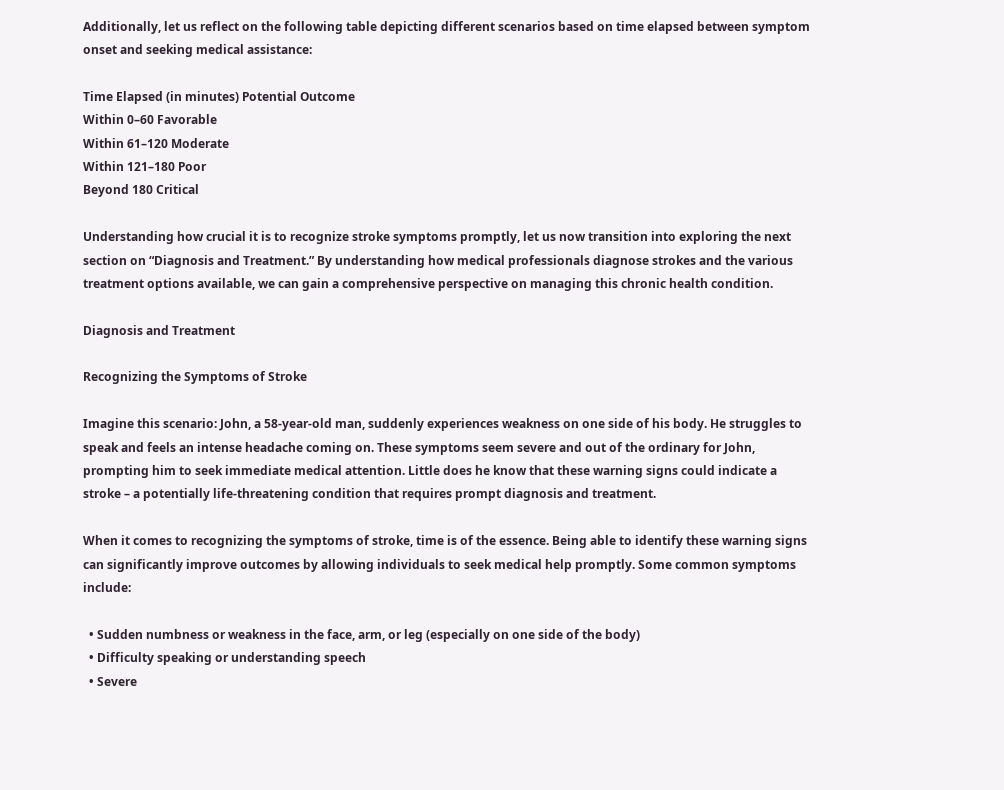Additionally, let us reflect on the following table depicting different scenarios based on time elapsed between symptom onset and seeking medical assistance:

Time Elapsed (in minutes) Potential Outcome
Within 0–60 Favorable
Within 61–120 Moderate
Within 121–180 Poor
Beyond 180 Critical

Understanding how crucial it is to recognize stroke symptoms promptly, let us now transition into exploring the next section on “Diagnosis and Treatment.” By understanding how medical professionals diagnose strokes and the various treatment options available, we can gain a comprehensive perspective on managing this chronic health condition.

Diagnosis and Treatment

Recognizing the Symptoms of Stroke

Imagine this scenario: John, a 58-year-old man, suddenly experiences weakness on one side of his body. He struggles to speak and feels an intense headache coming on. These symptoms seem severe and out of the ordinary for John, prompting him to seek immediate medical attention. Little does he know that these warning signs could indicate a stroke – a potentially life-threatening condition that requires prompt diagnosis and treatment.

When it comes to recognizing the symptoms of stroke, time is of the essence. Being able to identify these warning signs can significantly improve outcomes by allowing individuals to seek medical help promptly. Some common symptoms include:

  • Sudden numbness or weakness in the face, arm, or leg (especially on one side of the body)
  • Difficulty speaking or understanding speech
  • Severe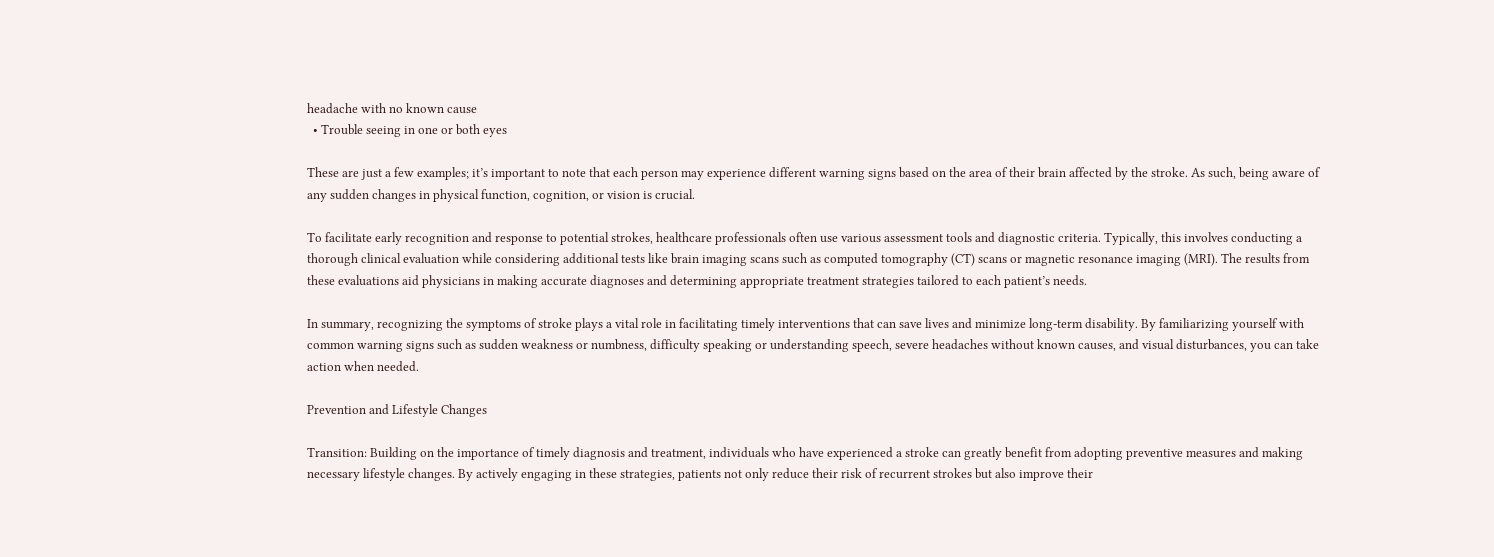headache with no known cause
  • Trouble seeing in one or both eyes

These are just a few examples; it’s important to note that each person may experience different warning signs based on the area of their brain affected by the stroke. As such, being aware of any sudden changes in physical function, cognition, or vision is crucial.

To facilitate early recognition and response to potential strokes, healthcare professionals often use various assessment tools and diagnostic criteria. Typically, this involves conducting a thorough clinical evaluation while considering additional tests like brain imaging scans such as computed tomography (CT) scans or magnetic resonance imaging (MRI). The results from these evaluations aid physicians in making accurate diagnoses and determining appropriate treatment strategies tailored to each patient’s needs.

In summary, recognizing the symptoms of stroke plays a vital role in facilitating timely interventions that can save lives and minimize long-term disability. By familiarizing yourself with common warning signs such as sudden weakness or numbness, difficulty speaking or understanding speech, severe headaches without known causes, and visual disturbances, you can take action when needed.

Prevention and Lifestyle Changes

Transition: Building on the importance of timely diagnosis and treatment, individuals who have experienced a stroke can greatly benefit from adopting preventive measures and making necessary lifestyle changes. By actively engaging in these strategies, patients not only reduce their risk of recurrent strokes but also improve their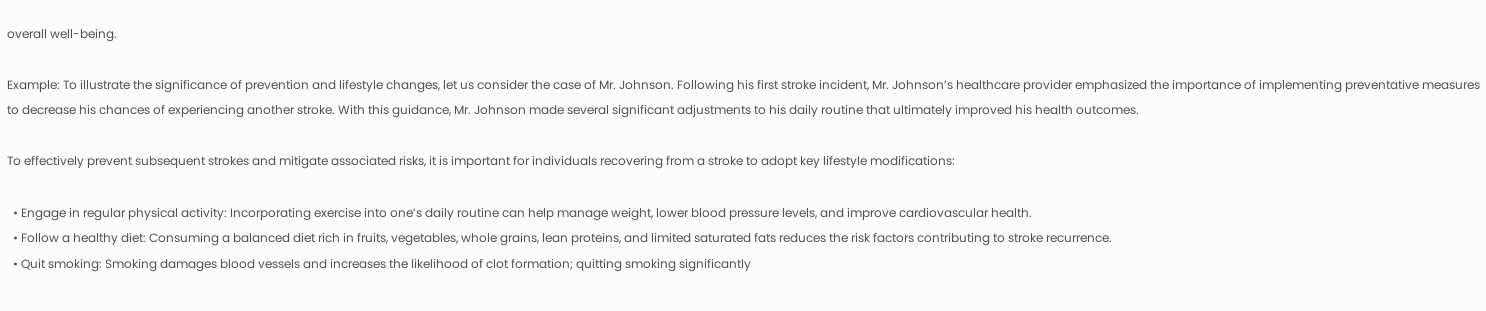overall well-being.

Example: To illustrate the significance of prevention and lifestyle changes, let us consider the case of Mr. Johnson. Following his first stroke incident, Mr. Johnson’s healthcare provider emphasized the importance of implementing preventative measures to decrease his chances of experiencing another stroke. With this guidance, Mr. Johnson made several significant adjustments to his daily routine that ultimately improved his health outcomes.

To effectively prevent subsequent strokes and mitigate associated risks, it is important for individuals recovering from a stroke to adopt key lifestyle modifications:

  • Engage in regular physical activity: Incorporating exercise into one’s daily routine can help manage weight, lower blood pressure levels, and improve cardiovascular health.
  • Follow a healthy diet: Consuming a balanced diet rich in fruits, vegetables, whole grains, lean proteins, and limited saturated fats reduces the risk factors contributing to stroke recurrence.
  • Quit smoking: Smoking damages blood vessels and increases the likelihood of clot formation; quitting smoking significantly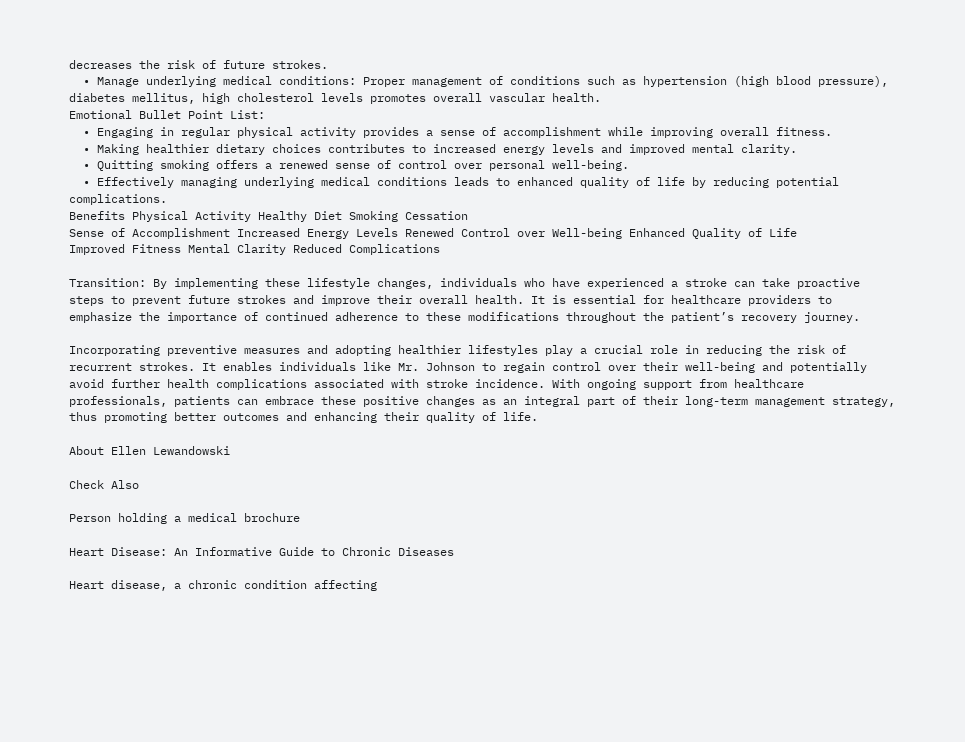decreases the risk of future strokes.
  • Manage underlying medical conditions: Proper management of conditions such as hypertension (high blood pressure), diabetes mellitus, high cholesterol levels promotes overall vascular health.
Emotional Bullet Point List:
  • Engaging in regular physical activity provides a sense of accomplishment while improving overall fitness.
  • Making healthier dietary choices contributes to increased energy levels and improved mental clarity.
  • Quitting smoking offers a renewed sense of control over personal well-being.
  • Effectively managing underlying medical conditions leads to enhanced quality of life by reducing potential complications.
Benefits Physical Activity Healthy Diet Smoking Cessation
Sense of Accomplishment Increased Energy Levels Renewed Control over Well-being Enhanced Quality of Life
Improved Fitness Mental Clarity Reduced Complications

Transition: By implementing these lifestyle changes, individuals who have experienced a stroke can take proactive steps to prevent future strokes and improve their overall health. It is essential for healthcare providers to emphasize the importance of continued adherence to these modifications throughout the patient’s recovery journey.

Incorporating preventive measures and adopting healthier lifestyles play a crucial role in reducing the risk of recurrent strokes. It enables individuals like Mr. Johnson to regain control over their well-being and potentially avoid further health complications associated with stroke incidence. With ongoing support from healthcare professionals, patients can embrace these positive changes as an integral part of their long-term management strategy, thus promoting better outcomes and enhancing their quality of life.

About Ellen Lewandowski

Check Also

Person holding a medical brochure

Heart Disease: An Informative Guide to Chronic Diseases

Heart disease, a chronic condition affecting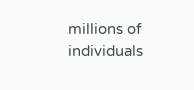millions of individuals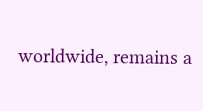worldwide, remains a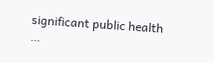significant public health …